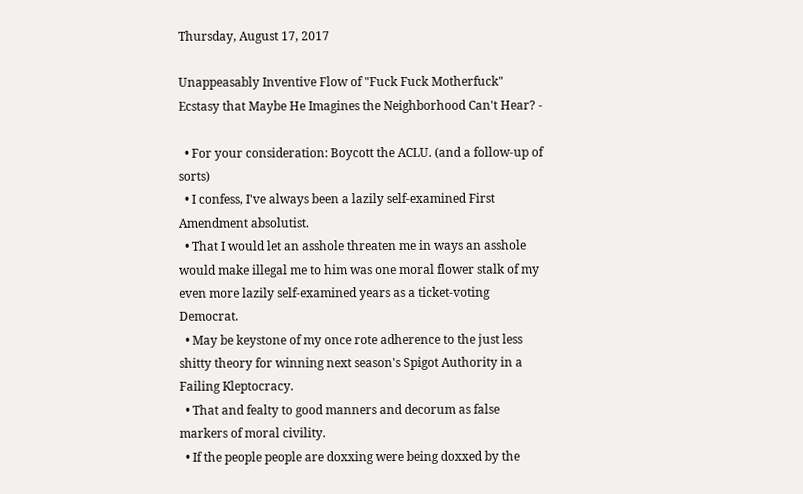Thursday, August 17, 2017

Unappeasably Inventive Flow of "Fuck Fuck Motherfuck" Ecstasy that Maybe He Imagines the Neighborhood Can't Hear? -

  • For your consideration: Boycott the ACLU. (and a follow-up of sorts)
  • I confess, I've always been a lazily self-examined First Amendment absolutist.
  • That I would let an asshole threaten me in ways an asshole would make illegal me to him was one moral flower stalk of my even more lazily self-examined years as a ticket-voting Democrat.
  • May be keystone of my once rote adherence to the just less shitty theory for winning next season's Spigot Authority in a Failing Kleptocracy.
  • That and fealty to good manners and decorum as false markers of moral civility.
  • If the people people are doxxing were being doxxed by the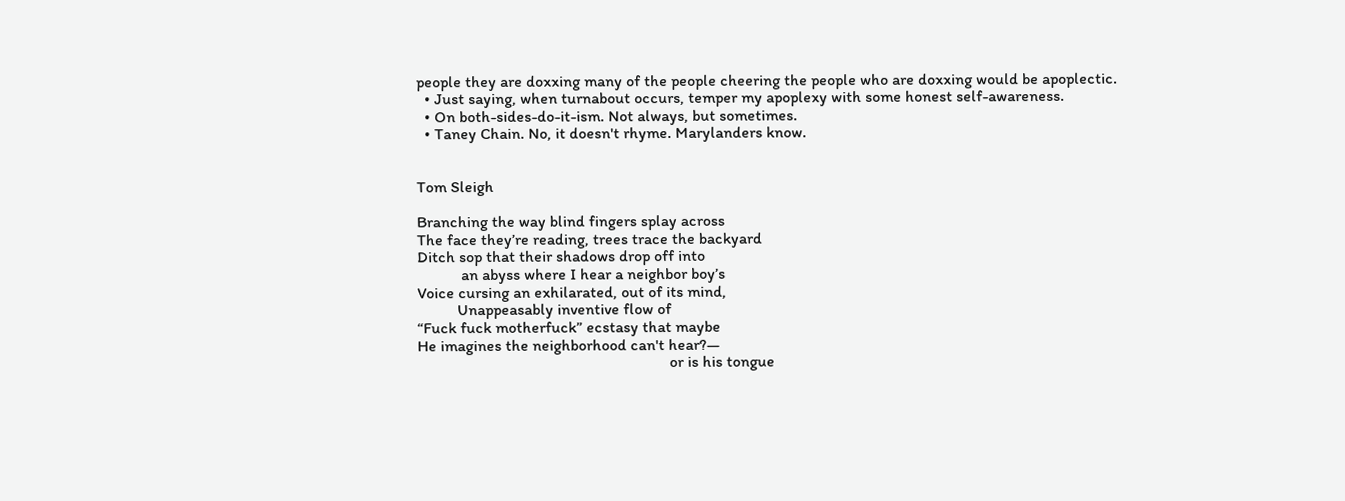people they are doxxing many of the people cheering the people who are doxxing would be apoplectic.
  • Just saying, when turnabout occurs, temper my apoplexy with some honest self-awareness.
  • On both-sides-do-it-ism. Not always, but sometimes.
  • Taney Chain. No, it doesn't rhyme. Marylanders know.


Tom Sleigh

Branching the way blind fingers splay across
The face they’re reading, trees trace the backyard
Ditch sop that their shadows drop off into
           an abyss where I hear a neighbor boy’s
Voice cursing an exhilarated, out of its mind,
          Unappeasably inventive flow of
“Fuck fuck motherfuck” ecstasy that maybe
He imagines the neighborhood can't hear?—
                                                               or is his tongue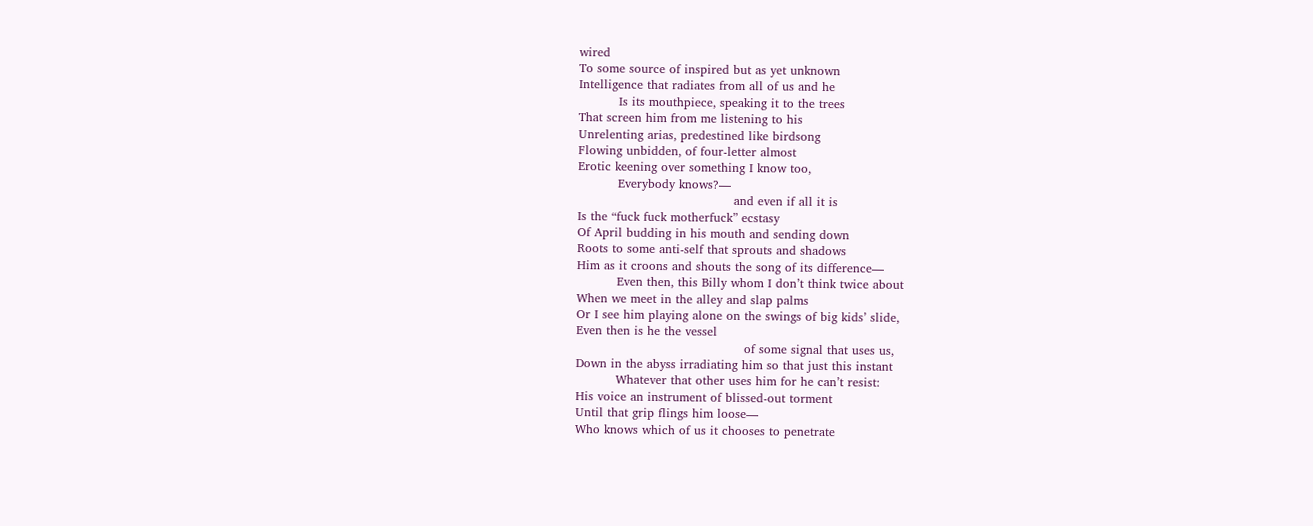wired
To some source of inspired but as yet unknown
Intelligence that radiates from all of us and he
          Is its mouthpiece, speaking it to the trees
That screen him from me listening to his
Unrelenting arias, predestined like birdsong
Flowing unbidden, of four-letter almost
Erotic keening over something I know too,
          Everybody knows?—
                                       and even if all it is
Is the “fuck fuck motherfuck” ecstasy
Of April budding in his mouth and sending down
Roots to some anti-self that sprouts and shadows
Him as it croons and shouts the song of its difference—
          Even then, this Billy whom I don’t think twice about
When we meet in the alley and slap palms
Or I see him playing alone on the swings of big kids’ slide,
Even then is he the vessel
                                          of some signal that uses us,
Down in the abyss irradiating him so that just this instant
          Whatever that other uses him for he can’t resist:
His voice an instrument of blissed-out torment
Until that grip flings him loose—
Who knows which of us it chooses to penetrate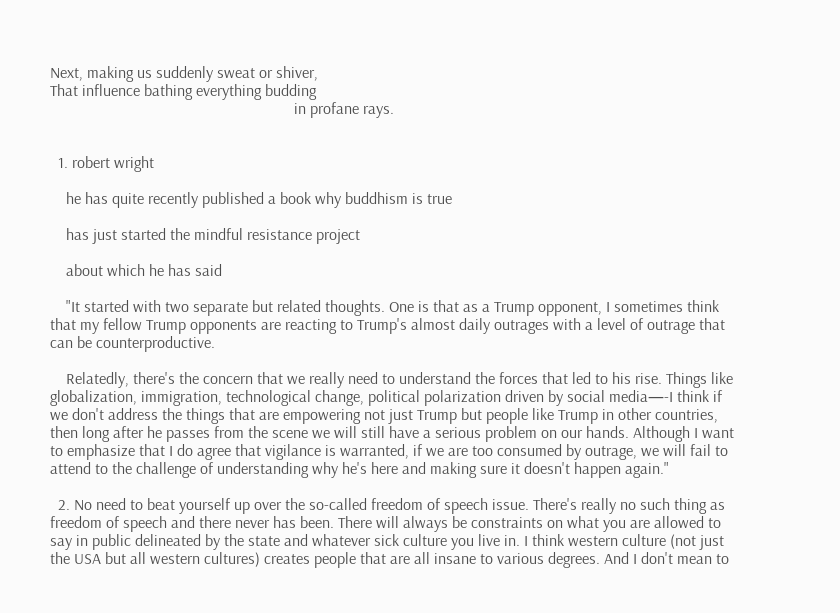Next, making us suddenly sweat or shiver,
That influence bathing everything budding
                                                             in profane rays.


  1. robert wright

    he has quite recently published a book why buddhism is true

    has just started the mindful resistance project

    about which he has said

    "It started with two separate but related thoughts. One is that as a Trump opponent, I sometimes think that my fellow Trump opponents are reacting to Trump's almost daily outrages with a level of outrage that can be counterproductive.

    Relatedly, there's the concern that we really need to understand the forces that led to his rise. Things like globalization, immigration, technological change, political polarization driven by social media—-I think if we don't address the things that are empowering not just Trump but people like Trump in other countries, then long after he passes from the scene we will still have a serious problem on our hands. Although I want to emphasize that I do agree that vigilance is warranted, if we are too consumed by outrage, we will fail to attend to the challenge of understanding why he's here and making sure it doesn't happen again."

  2. No need to beat yourself up over the so-called freedom of speech issue. There's really no such thing as freedom of speech and there never has been. There will always be constraints on what you are allowed to say in public delineated by the state and whatever sick culture you live in. I think western culture (not just the USA but all western cultures) creates people that are all insane to various degrees. And I don't mean to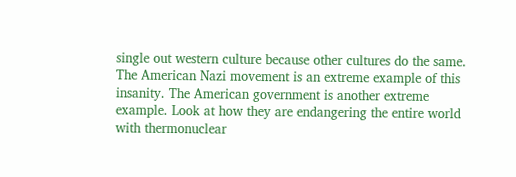single out western culture because other cultures do the same. The American Nazi movement is an extreme example of this insanity. The American government is another extreme example. Look at how they are endangering the entire world with thermonuclear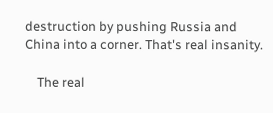destruction by pushing Russia and China into a corner. That's real insanity.

    The real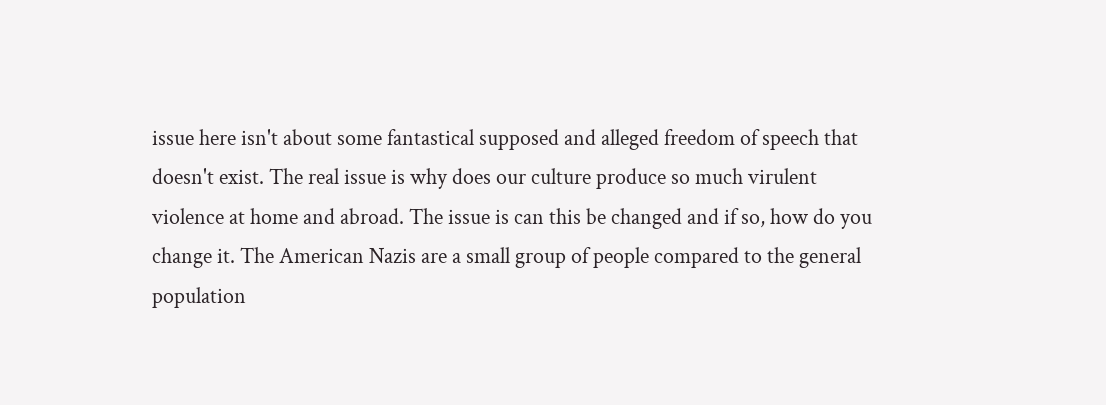issue here isn't about some fantastical supposed and alleged freedom of speech that doesn't exist. The real issue is why does our culture produce so much virulent violence at home and abroad. The issue is can this be changed and if so, how do you change it. The American Nazis are a small group of people compared to the general population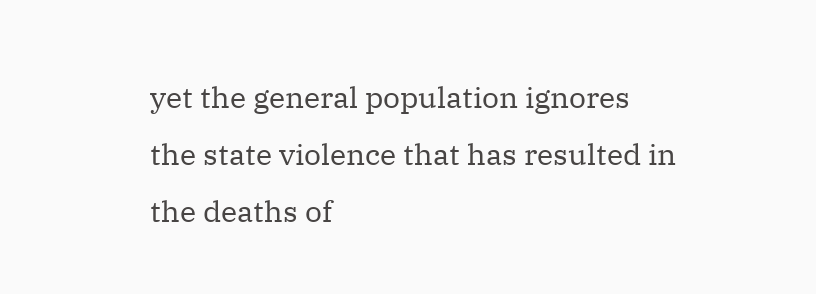yet the general population ignores the state violence that has resulted in the deaths of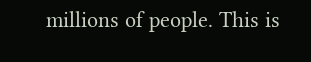millions of people. This is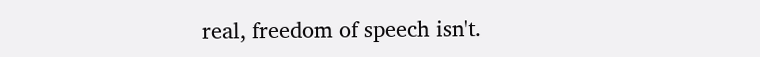real, freedom of speech isn't.